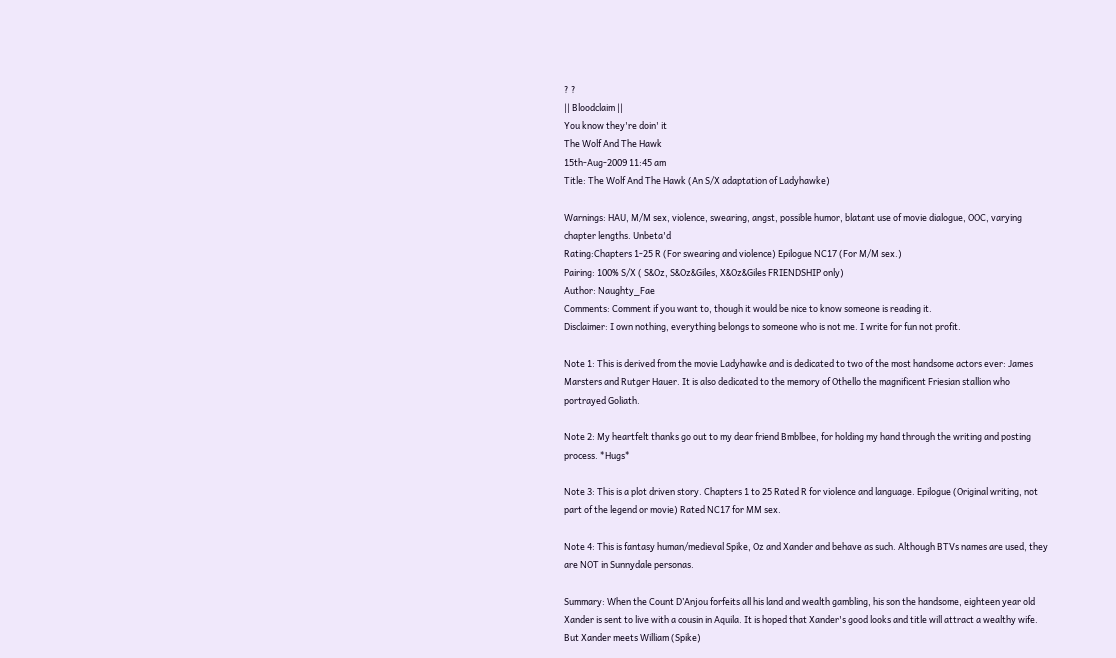? ?
|| Bloodclaim ||
You know they're doin' it
The Wolf And The Hawk
15th-Aug-2009 11:45 am
Title: The Wolf And The Hawk (An S/X adaptation of Ladyhawke)

Warnings: HAU, M/M sex, violence, swearing, angst, possible humor, blatant use of movie dialogue, OOC, varying chapter lengths. Unbeta'd
Rating:Chapters 1-25 R (For swearing and violence) Epilogue NC17 (For M/M sex.)
Pairing: 100% S/X ( S&Oz, S&Oz&Giles, X&Oz&Giles FRIENDSHIP only)
Author: Naughty_Fae
Comments: Comment if you want to, though it would be nice to know someone is reading it.
Disclaimer: I own nothing, everything belongs to someone who is not me. I write for fun not profit.

Note 1: This is derived from the movie Ladyhawke and is dedicated to two of the most handsome actors ever: James Marsters and Rutger Hauer. It is also dedicated to the memory of Othello the magnificent Friesian stallion who portrayed Goliath.

Note 2: My heartfelt thanks go out to my dear friend Bmblbee, for holding my hand through the writing and posting process. *Hugs*

Note 3: This is a plot driven story. Chapters 1 to 25 Rated R for violence and language. Epilogue (Original writing, not part of the legend or movie) Rated NC17 for MM sex.

Note 4: This is fantasy human/medieval Spike, Oz and Xander and behave as such. Although BTVs names are used, they are NOT in Sunnydale personas.

Summary: When the Count D’Anjou forfeits all his land and wealth gambling, his son the handsome, eighteen year old Xander is sent to live with a cousin in Aquila. It is hoped that Xander's good looks and title will attract a wealthy wife. But Xander meets William (Spike)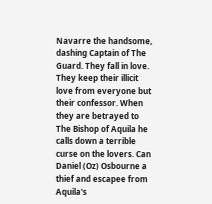Navarre the handsome, dashing Captain of The Guard. They fall in love. They keep their illicit love from everyone but their confessor. When they are betrayed to The Bishop of Aquila he calls down a terrible curse on the lovers. Can Daniel (Oz) Osbourne a thief and escapee from Aquila's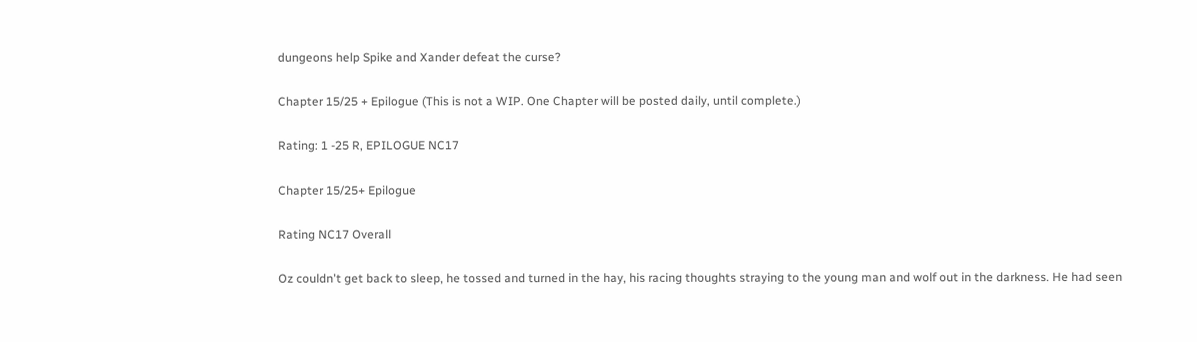dungeons help Spike and Xander defeat the curse?

Chapter 15/25 + Epilogue (This is not a WIP. One Chapter will be posted daily, until complete.)

Rating: 1 -25 R, EPILOGUE NC17

Chapter 15/25+ Epilogue

Rating NC17 Overall

Oz couldn't get back to sleep, he tossed and turned in the hay, his racing thoughts straying to the young man and wolf out in the darkness. He had seen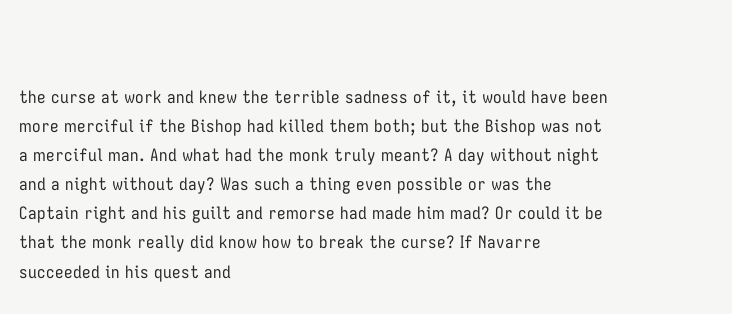the curse at work and knew the terrible sadness of it, it would have been more merciful if the Bishop had killed them both; but the Bishop was not a merciful man. And what had the monk truly meant? A day without night and a night without day? Was such a thing even possible or was the Captain right and his guilt and remorse had made him mad? Or could it be that the monk really did know how to break the curse? If Navarre succeeded in his quest and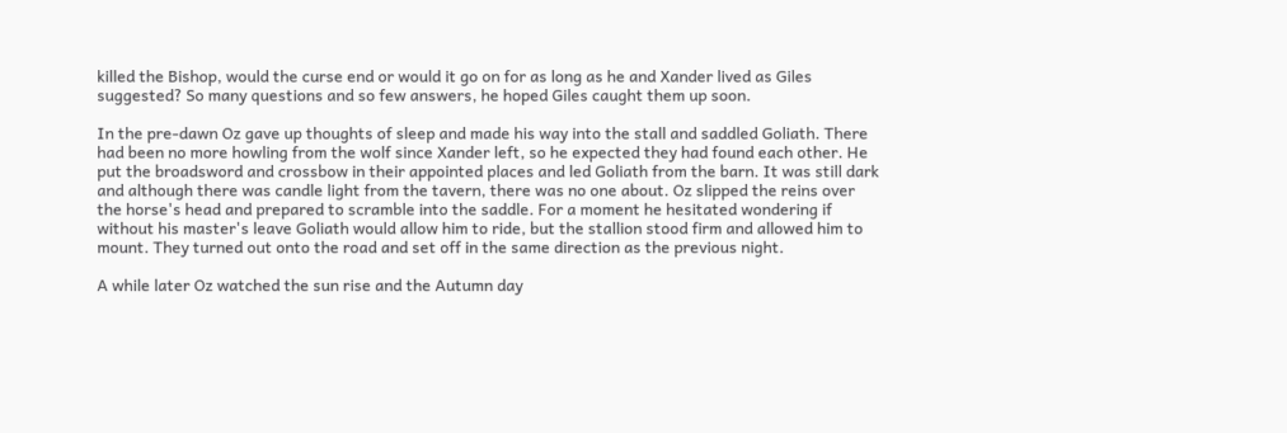killed the Bishop, would the curse end or would it go on for as long as he and Xander lived as Giles suggested? So many questions and so few answers, he hoped Giles caught them up soon.

In the pre-dawn Oz gave up thoughts of sleep and made his way into the stall and saddled Goliath. There had been no more howling from the wolf since Xander left, so he expected they had found each other. He put the broadsword and crossbow in their appointed places and led Goliath from the barn. It was still dark and although there was candle light from the tavern, there was no one about. Oz slipped the reins over the horse's head and prepared to scramble into the saddle. For a moment he hesitated wondering if without his master's leave Goliath would allow him to ride, but the stallion stood firm and allowed him to mount. They turned out onto the road and set off in the same direction as the previous night.

A while later Oz watched the sun rise and the Autumn day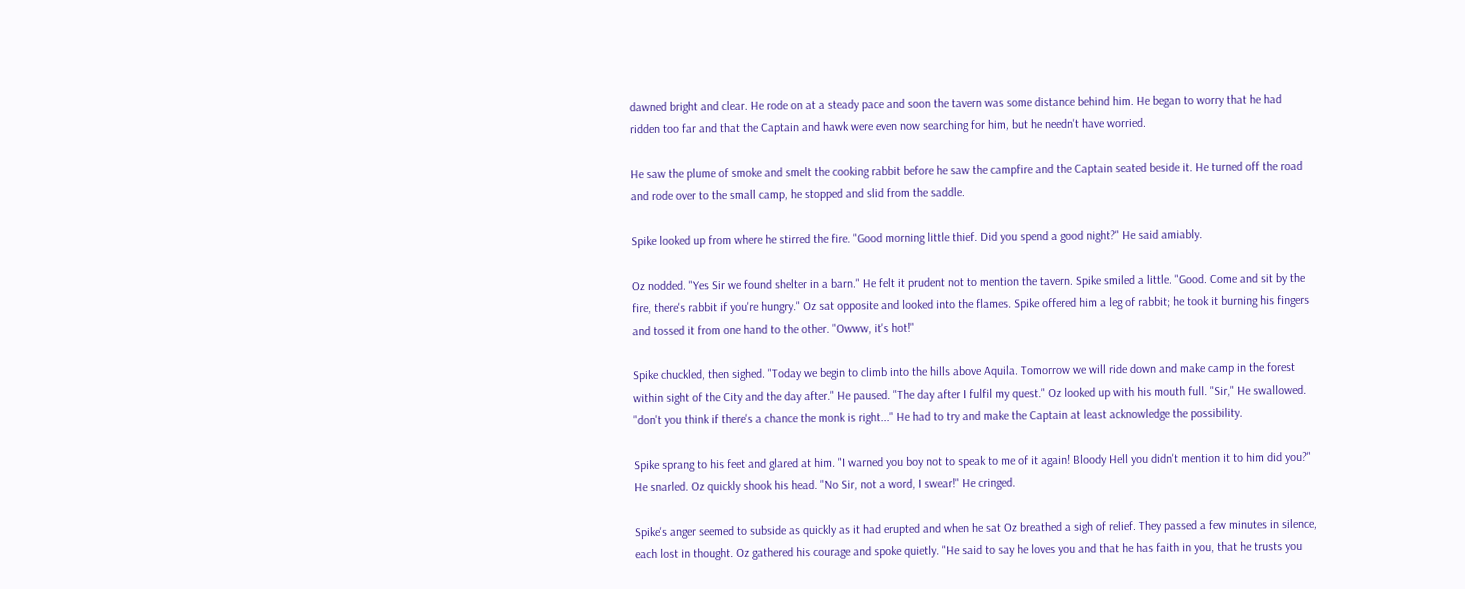dawned bright and clear. He rode on at a steady pace and soon the tavern was some distance behind him. He began to worry that he had ridden too far and that the Captain and hawk were even now searching for him, but he needn't have worried.

He saw the plume of smoke and smelt the cooking rabbit before he saw the campfire and the Captain seated beside it. He turned off the road and rode over to the small camp, he stopped and slid from the saddle.

Spike looked up from where he stirred the fire. "Good morning little thief. Did you spend a good night?" He said amiably.

Oz nodded. "Yes Sir we found shelter in a barn." He felt it prudent not to mention the tavern. Spike smiled a little. "Good. Come and sit by the fire, there's rabbit if you're hungry." Oz sat opposite and looked into the flames. Spike offered him a leg of rabbit; he took it burning his fingers and tossed it from one hand to the other. "Owww, it's hot!"

Spike chuckled, then sighed. "Today we begin to climb into the hills above Aquila. Tomorrow we will ride down and make camp in the forest within sight of the City and the day after." He paused. "The day after I fulfil my quest." Oz looked up with his mouth full. "Sir," He swallowed. "don't you think if there's a chance the monk is right..." He had to try and make the Captain at least acknowledge the possibility.

Spike sprang to his feet and glared at him. "I warned you boy not to speak to me of it again! Bloody Hell you didn't mention it to him did you?" He snarled. Oz quickly shook his head. "No Sir, not a word, I swear!" He cringed.

Spike's anger seemed to subside as quickly as it had erupted and when he sat Oz breathed a sigh of relief. They passed a few minutes in silence, each lost in thought. Oz gathered his courage and spoke quietly. "He said to say he loves you and that he has faith in you, that he trusts you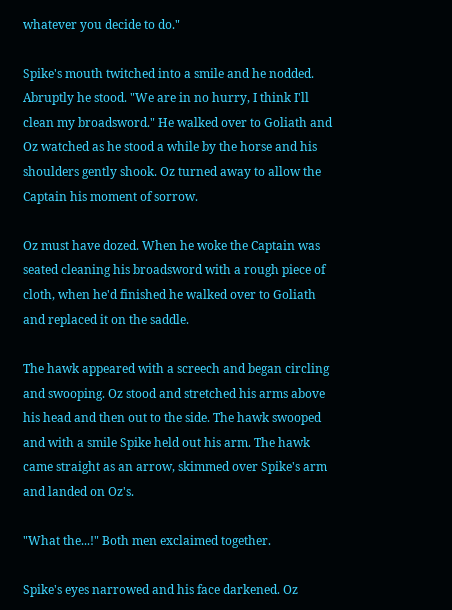whatever you decide to do."

Spike's mouth twitched into a smile and he nodded. Abruptly he stood. "We are in no hurry, I think I'll clean my broadsword." He walked over to Goliath and Oz watched as he stood a while by the horse and his shoulders gently shook. Oz turned away to allow the Captain his moment of sorrow.

Oz must have dozed. When he woke the Captain was seated cleaning his broadsword with a rough piece of cloth, when he'd finished he walked over to Goliath and replaced it on the saddle.

The hawk appeared with a screech and began circling and swooping. Oz stood and stretched his arms above his head and then out to the side. The hawk swooped and with a smile Spike held out his arm. The hawk came straight as an arrow, skimmed over Spike's arm and landed on Oz's.

"What the...!" Both men exclaimed together.

Spike's eyes narrowed and his face darkened. Oz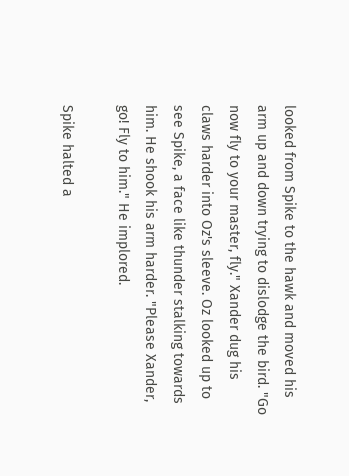looked from Spike to the hawk and moved his arm up and down trying to dislodge the bird. "Go now fly to your master, fly." Xander dug his claws harder into Oz's sleeve. Oz looked up to see Spike, a face like thunder stalking towards him. He shook his arm harder. "Please Xander, go! Fly to him." He implored.

Spike halted a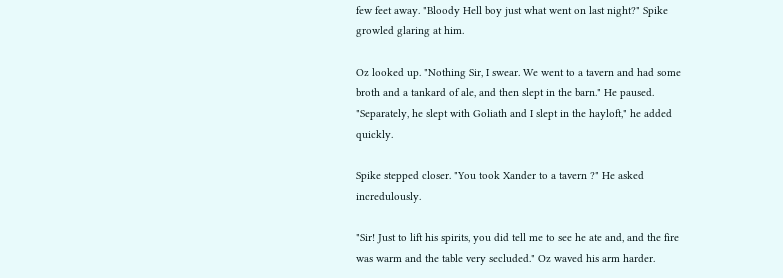few feet away. "Bloody Hell boy just what went on last night?" Spike growled glaring at him.

Oz looked up. "Nothing Sir, I swear. We went to a tavern and had some broth and a tankard of ale, and then slept in the barn." He paused. "Separately, he slept with Goliath and I slept in the hayloft," he added quickly.

Spike stepped closer. "You took Xander to a tavern ?" He asked incredulously.

"Sir! Just to lift his spirits, you did tell me to see he ate and, and the fire was warm and the table very secluded." Oz waved his arm harder.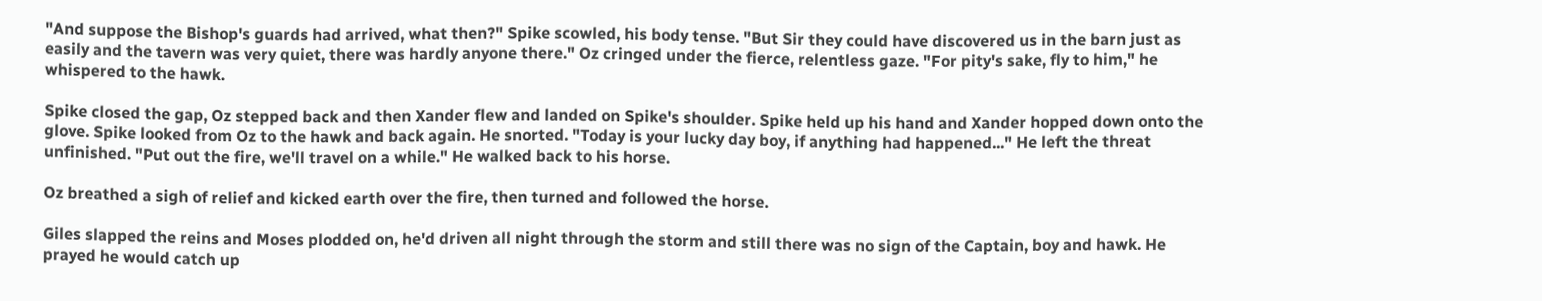"And suppose the Bishop's guards had arrived, what then?" Spike scowled, his body tense. "But Sir they could have discovered us in the barn just as easily and the tavern was very quiet, there was hardly anyone there." Oz cringed under the fierce, relentless gaze. "For pity's sake, fly to him," he whispered to the hawk.

Spike closed the gap, Oz stepped back and then Xander flew and landed on Spike's shoulder. Spike held up his hand and Xander hopped down onto the glove. Spike looked from Oz to the hawk and back again. He snorted. "Today is your lucky day boy, if anything had happened..." He left the threat unfinished. "Put out the fire, we'll travel on a while." He walked back to his horse.

Oz breathed a sigh of relief and kicked earth over the fire, then turned and followed the horse.

Giles slapped the reins and Moses plodded on, he'd driven all night through the storm and still there was no sign of the Captain, boy and hawk. He prayed he would catch up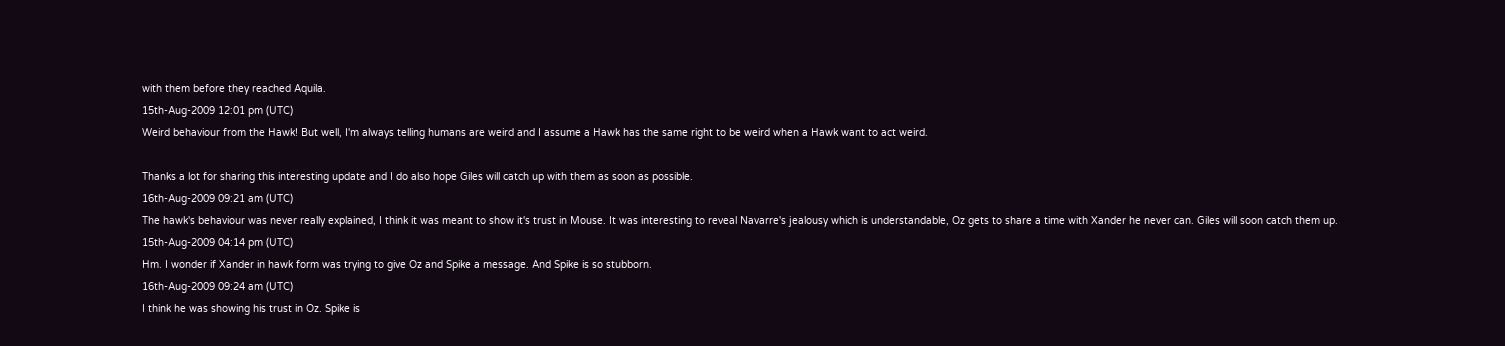with them before they reached Aquila.
15th-Aug-2009 12:01 pm (UTC)
Weird behaviour from the Hawk! But well, I'm always telling humans are weird and I assume a Hawk has the same right to be weird when a Hawk want to act weird.

Thanks a lot for sharing this interesting update and I do also hope Giles will catch up with them as soon as possible.
16th-Aug-2009 09:21 am (UTC)
The hawk's behaviour was never really explained, I think it was meant to show it's trust in Mouse. It was interesting to reveal Navarre's jealousy which is understandable, Oz gets to share a time with Xander he never can. Giles will soon catch them up.
15th-Aug-2009 04:14 pm (UTC)
Hm. I wonder if Xander in hawk form was trying to give Oz and Spike a message. And Spike is so stubborn.
16th-Aug-2009 09:24 am (UTC)
I think he was showing his trust in Oz. Spike is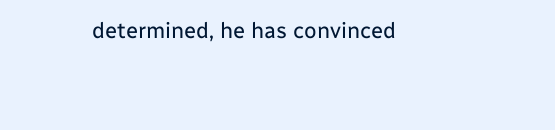determined, he has convinced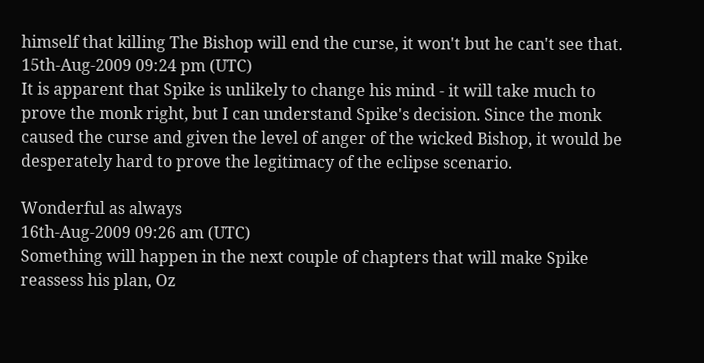himself that killing The Bishop will end the curse, it won't but he can't see that.
15th-Aug-2009 09:24 pm (UTC)
It is apparent that Spike is unlikely to change his mind - it will take much to prove the monk right, but I can understand Spike's decision. Since the monk caused the curse and given the level of anger of the wicked Bishop, it would be desperately hard to prove the legitimacy of the eclipse scenario.

Wonderful as always
16th-Aug-2009 09:26 am (UTC)
Something will happen in the next couple of chapters that will make Spike reassess his plan, Oz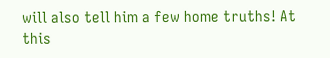will also tell him a few home truths! At this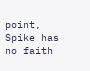point, Spike has no faith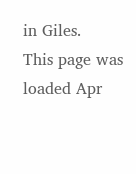in Giles.
This page was loaded Apr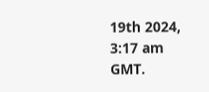19th 2024, 3:17 am GMT.